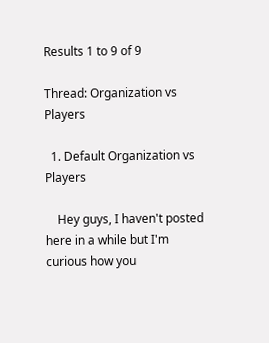Results 1 to 9 of 9

Thread: Organization vs Players

  1. Default Organization vs Players

    Hey guys, I haven't posted here in a while but I'm curious how you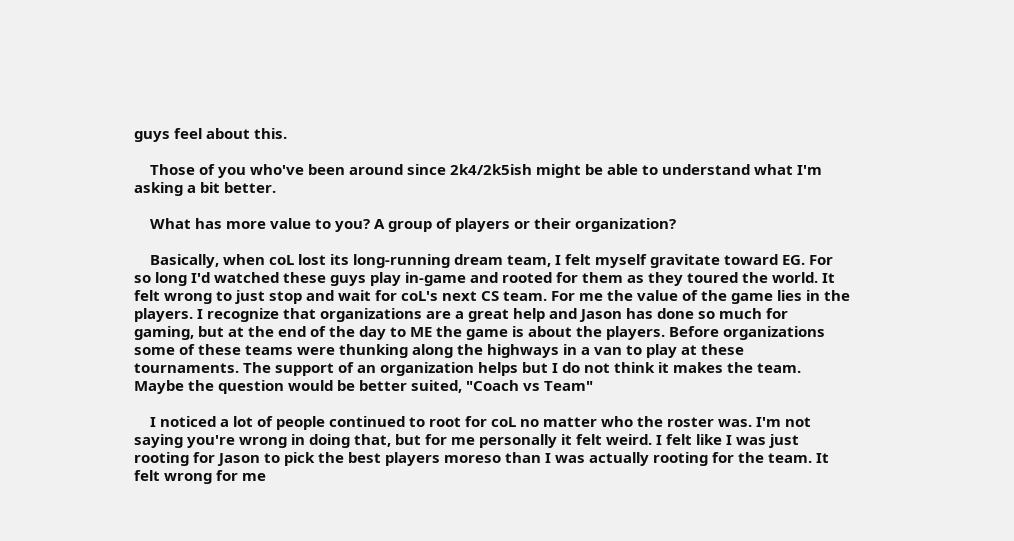guys feel about this.

    Those of you who've been around since 2k4/2k5ish might be able to understand what I'm asking a bit better.

    What has more value to you? A group of players or their organization?

    Basically, when coL lost its long-running dream team, I felt myself gravitate toward EG. For so long I'd watched these guys play in-game and rooted for them as they toured the world. It felt wrong to just stop and wait for coL's next CS team. For me the value of the game lies in the players. I recognize that organizations are a great help and Jason has done so much for gaming, but at the end of the day to ME the game is about the players. Before organizations some of these teams were thunking along the highways in a van to play at these tournaments. The support of an organization helps but I do not think it makes the team. Maybe the question would be better suited, "Coach vs Team"

    I noticed a lot of people continued to root for coL no matter who the roster was. I'm not saying you're wrong in doing that, but for me personally it felt weird. I felt like I was just rooting for Jason to pick the best players moreso than I was actually rooting for the team. It felt wrong for me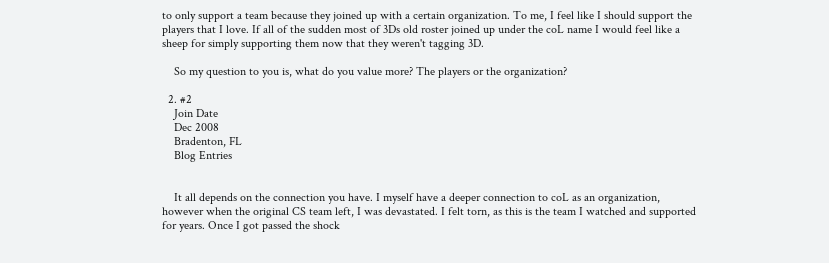to only support a team because they joined up with a certain organization. To me, I feel like I should support the players that I love. If all of the sudden most of 3Ds old roster joined up under the coL name I would feel like a sheep for simply supporting them now that they weren't tagging 3D.

    So my question to you is, what do you value more? The players or the organization?

  2. #2
    Join Date
    Dec 2008
    Bradenton, FL
    Blog Entries


    It all depends on the connection you have. I myself have a deeper connection to coL as an organization, however when the original CS team left, I was devastated. I felt torn, as this is the team I watched and supported for years. Once I got passed the shock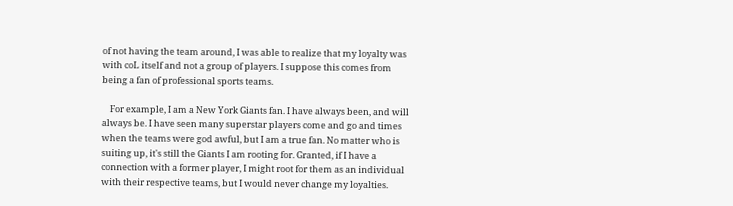of not having the team around, I was able to realize that my loyalty was with coL itself and not a group of players. I suppose this comes from being a fan of professional sports teams.

    For example, I am a New York Giants fan. I have always been, and will always be. I have seen many superstar players come and go and times when the teams were god awful, but I am a true fan. No matter who is suiting up, it's still the Giants I am rooting for. Granted, if I have a connection with a former player, I might root for them as an individual with their respective teams, but I would never change my loyalties.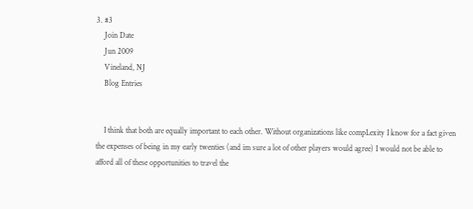3. #3
    Join Date
    Jun 2009
    Vineland, NJ
    Blog Entries


    I think that both are equally important to each other. Without organizations like compLexity I know for a fact given the expenses of being in my early twenties (and im sure a lot of other players would agree) I would not be able to afford all of these opportunities to travel the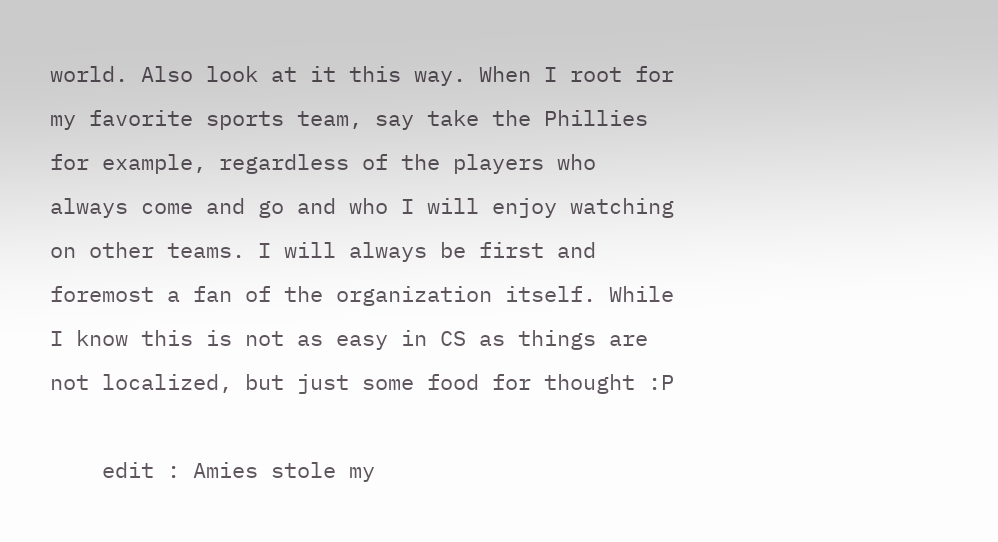world. Also look at it this way. When I root for my favorite sports team, say take the Phillies for example, regardless of the players who always come and go and who I will enjoy watching on other teams. I will always be first and foremost a fan of the organization itself. While I know this is not as easy in CS as things are not localized, but just some food for thought :P

    edit : Amies stole my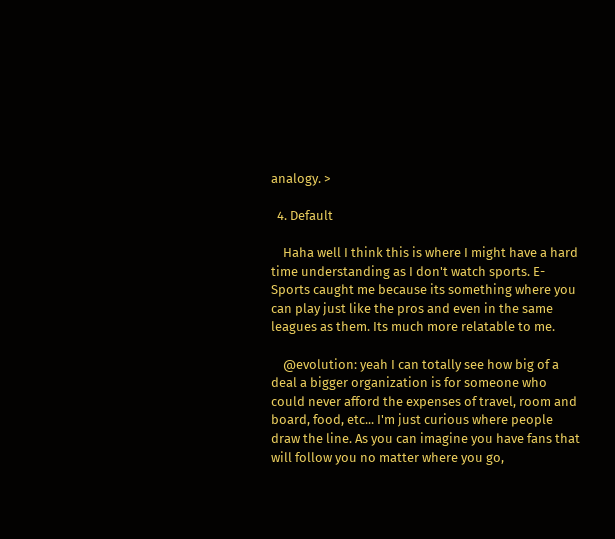analogy. >

  4. Default

    Haha well I think this is where I might have a hard time understanding as I don't watch sports. E-Sports caught me because its something where you can play just like the pros and even in the same leagues as them. Its much more relatable to me.

    @evolution: yeah I can totally see how big of a deal a bigger organization is for someone who could never afford the expenses of travel, room and board, food, etc... I'm just curious where people draw the line. As you can imagine you have fans that will follow you no matter where you go,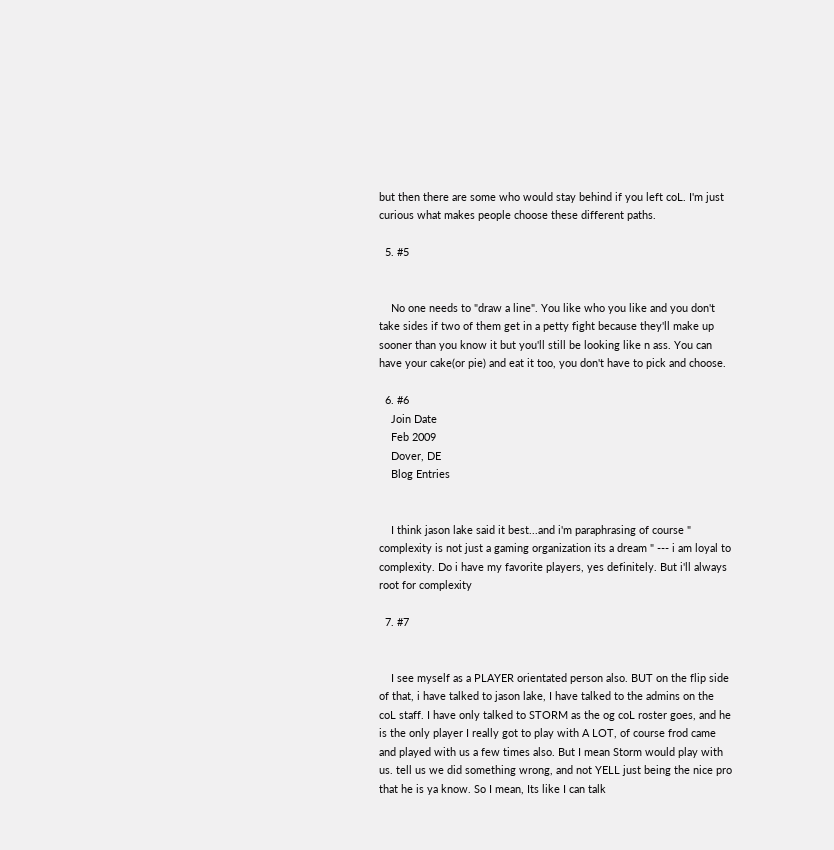but then there are some who would stay behind if you left coL. I'm just curious what makes people choose these different paths.

  5. #5


    No one needs to "draw a line". You like who you like and you don't take sides if two of them get in a petty fight because they'll make up sooner than you know it but you'll still be looking like n ass. You can have your cake(or pie) and eat it too, you don't have to pick and choose.

  6. #6
    Join Date
    Feb 2009
    Dover, DE
    Blog Entries


    I think jason lake said it best...and i'm paraphrasing of course " complexity is not just a gaming organization its a dream " --- i am loyal to complexity. Do i have my favorite players, yes definitely. But i'll always root for complexity

  7. #7


    I see myself as a PLAYER orientated person also. BUT on the flip side of that, i have talked to jason lake, I have talked to the admins on the coL staff. I have only talked to STORM as the og coL roster goes, and he is the only player I really got to play with A LOT, of course frod came and played with us a few times also. But I mean Storm would play with us. tell us we did something wrong, and not YELL just being the nice pro that he is ya know. So I mean, Its like I can talk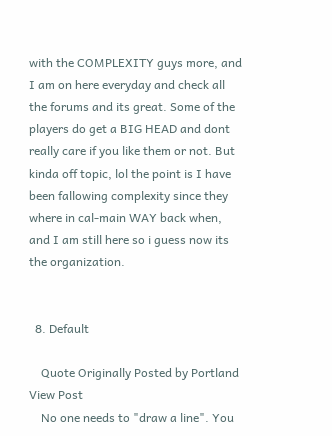with the COMPLEXITY guys more, and I am on here everyday and check all the forums and its great. Some of the players do get a BIG HEAD and dont really care if you like them or not. But kinda off topic, lol the point is I have been fallowing complexity since they where in cal-main WAY back when, and I am still here so i guess now its the organization.


  8. Default

    Quote Originally Posted by Portland View Post
    No one needs to "draw a line". You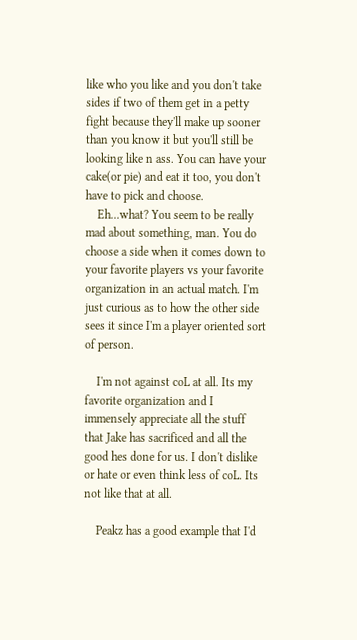like who you like and you don't take sides if two of them get in a petty fight because they'll make up sooner than you know it but you'll still be looking like n ass. You can have your cake(or pie) and eat it too, you don't have to pick and choose.
    Eh...what? You seem to be really mad about something, man. You do choose a side when it comes down to your favorite players vs your favorite organization in an actual match. I'm just curious as to how the other side sees it since I'm a player oriented sort of person.

    I'm not against coL at all. Its my favorite organization and I immensely appreciate all the stuff that Jake has sacrificed and all the good hes done for us. I don't dislike or hate or even think less of coL. Its not like that at all.

    Peakz has a good example that I'd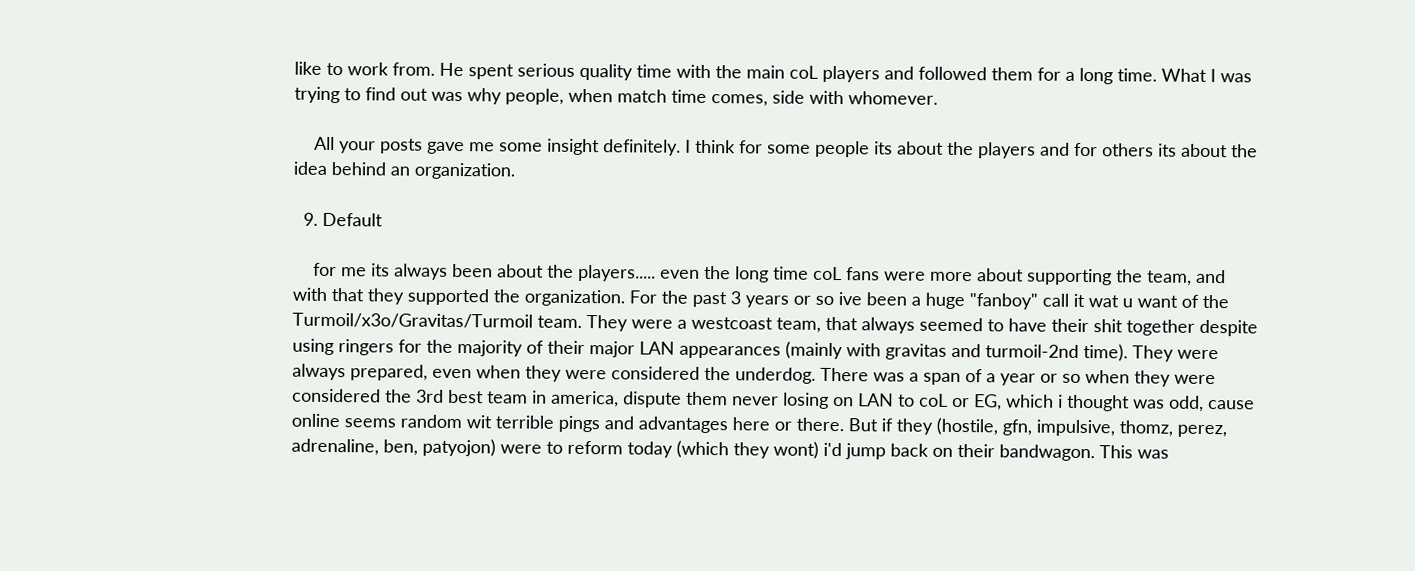like to work from. He spent serious quality time with the main coL players and followed them for a long time. What I was trying to find out was why people, when match time comes, side with whomever.

    All your posts gave me some insight definitely. I think for some people its about the players and for others its about the idea behind an organization.

  9. Default

    for me its always been about the players..... even the long time coL fans were more about supporting the team, and with that they supported the organization. For the past 3 years or so ive been a huge "fanboy" call it wat u want of the Turmoil/x3o/Gravitas/Turmoil team. They were a westcoast team, that always seemed to have their shit together despite using ringers for the majority of their major LAN appearances (mainly with gravitas and turmoil-2nd time). They were always prepared, even when they were considered the underdog. There was a span of a year or so when they were considered the 3rd best team in america, dispute them never losing on LAN to coL or EG, which i thought was odd, cause online seems random wit terrible pings and advantages here or there. But if they (hostile, gfn, impulsive, thomz, perez, adrenaline, ben, patyojon) were to reform today (which they wont) i'd jump back on their bandwagon. This was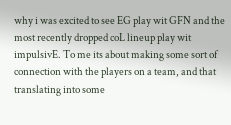why i was excited to see EG play wit GFN and the most recently dropped coL lineup play wit impulsivE. To me its about making some sort of connection with the players on a team, and that translating into some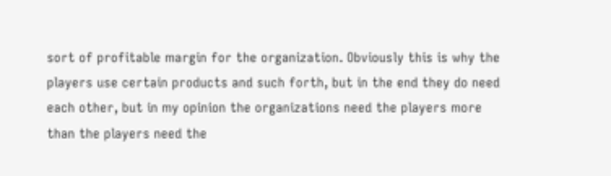sort of profitable margin for the organization. Obviously this is why the players use certain products and such forth, but in the end they do need each other, but in my opinion the organizations need the players more than the players need the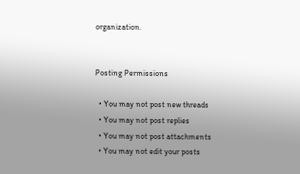organization.


Posting Permissions

  • You may not post new threads
  • You may not post replies
  • You may not post attachments
  • You may not edit your posts